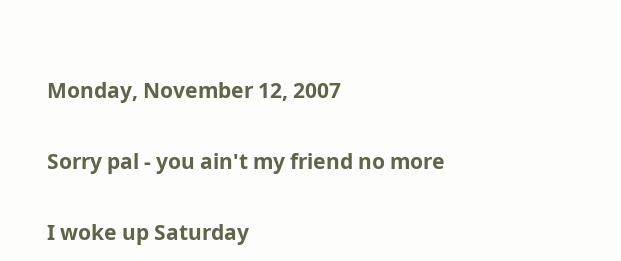Monday, November 12, 2007

Sorry pal - you ain't my friend no more

I woke up Saturday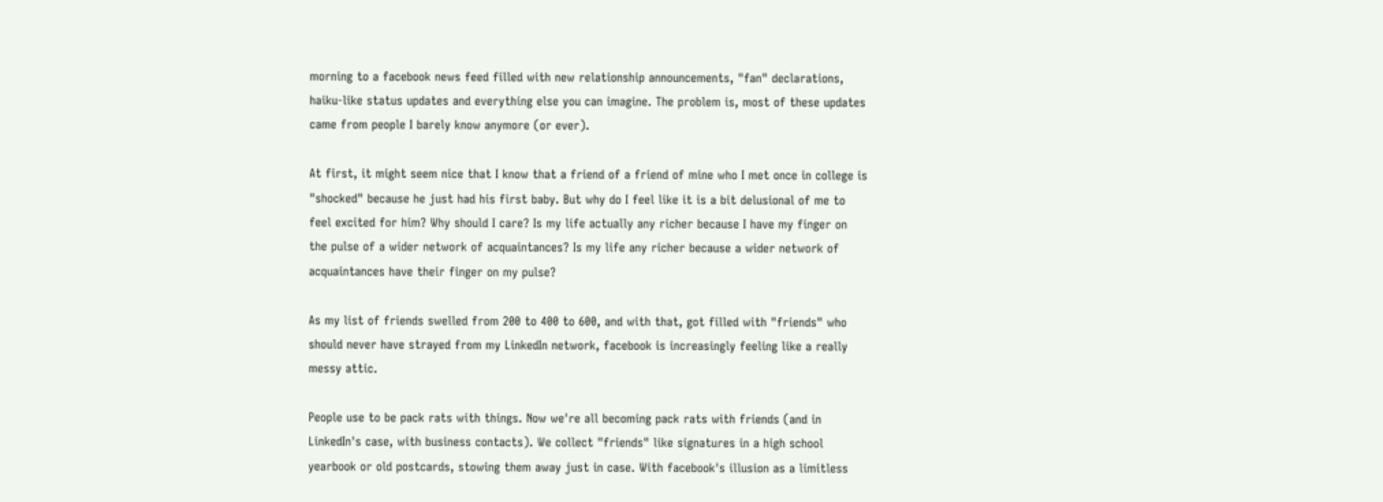morning to a facebook news feed filled with new relationship announcements, "fan" declarations, haiku-like status updates and everything else you can imagine. The problem is, most of these updates came from people I barely know anymore (or ever).

At first, it might seem nice that I know that a friend of a friend of mine who I met once in college is "shocked" because he just had his first baby. But why do I feel like it is a bit delusional of me to feel excited for him? Why should I care? Is my life actually any richer because I have my finger on the pulse of a wider network of acquaintances? Is my life any richer because a wider network of acquaintances have their finger on my pulse?

As my list of friends swelled from 200 to 400 to 600, and with that, got filled with "friends" who should never have strayed from my LinkedIn network, facebook is increasingly feeling like a really messy attic.

People use to be pack rats with things. Now we're all becoming pack rats with friends (and in LinkedIn's case, with business contacts). We collect "friends" like signatures in a high school yearbook or old postcards, stowing them away just in case. With facebook's illusion as a limitless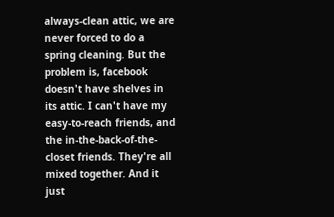always-clean attic, we are never forced to do a spring cleaning. But the problem is, facebook doesn't have shelves in its attic. I can't have my easy-to-reach friends, and the in-the-back-of-the-closet friends. They're all mixed together. And it just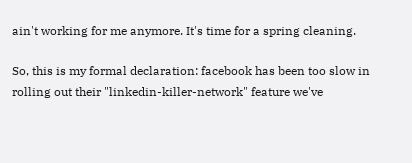ain't working for me anymore. It's time for a spring cleaning.

So, this is my formal declaration: facebook has been too slow in rolling out their "linkedin-killer-network" feature we've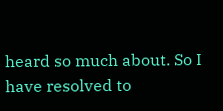heard so much about. So I have resolved to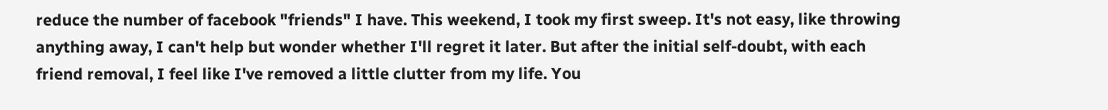reduce the number of facebook "friends" I have. This weekend, I took my first sweep. It's not easy, like throwing anything away, I can't help but wonder whether I'll regret it later. But after the initial self-doubt, with each friend removal, I feel like I've removed a little clutter from my life. You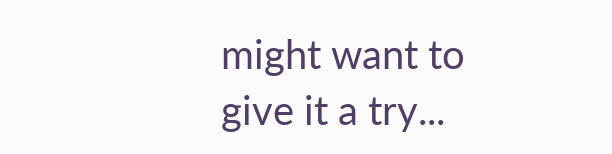might want to give it a try...